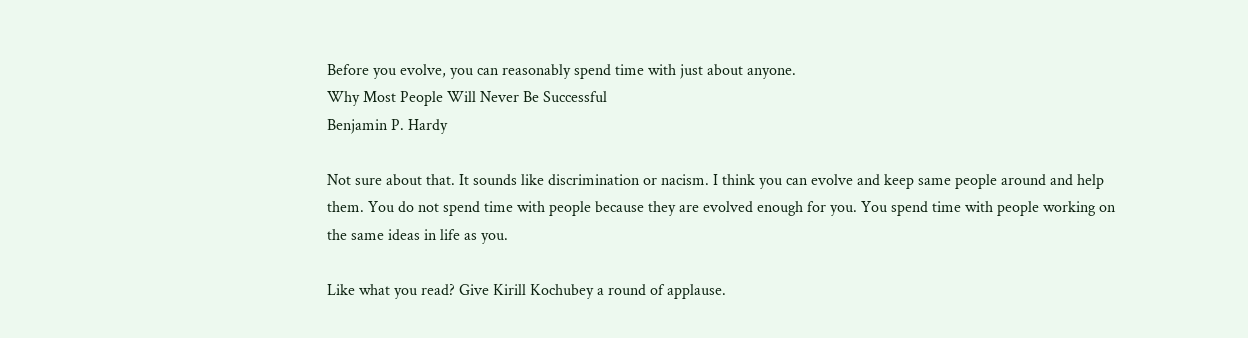Before you evolve, you can reasonably spend time with just about anyone.
Why Most People Will Never Be Successful
Benjamin P. Hardy

Not sure about that. It sounds like discrimination or nacism. I think you can evolve and keep same people around and help them. You do not spend time with people because they are evolved enough for you. You spend time with people working on the same ideas in life as you.

Like what you read? Give Kirill Kochubey a round of applause.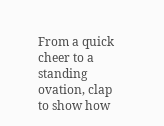From a quick cheer to a standing ovation, clap to show how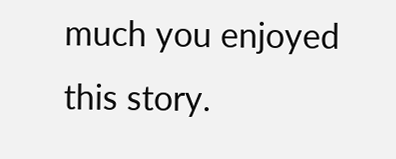much you enjoyed this story.